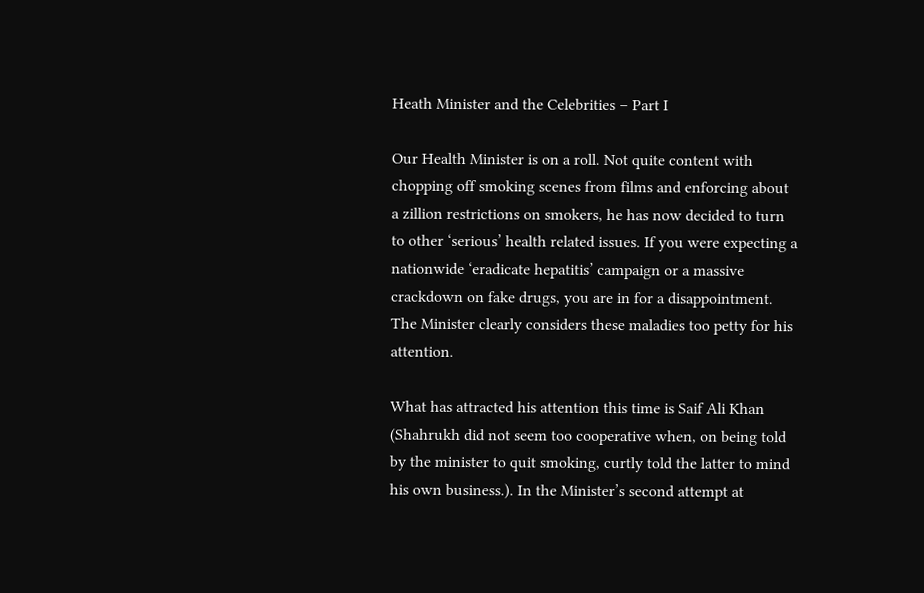Heath Minister and the Celebrities – Part I

Our Health Minister is on a roll. Not quite content with chopping off smoking scenes from films and enforcing about a zillion restrictions on smokers, he has now decided to turn to other ‘serious’ health related issues. If you were expecting a nationwide ‘eradicate hepatitis’ campaign or a massive crackdown on fake drugs, you are in for a disappointment. The Minister clearly considers these maladies too petty for his attention.

What has attracted his attention this time is Saif Ali Khan (Shahrukh did not seem too cooperative when, on being told by the minister to quit smoking, curtly told the latter to mind his own business.). In the Minister’s second attempt at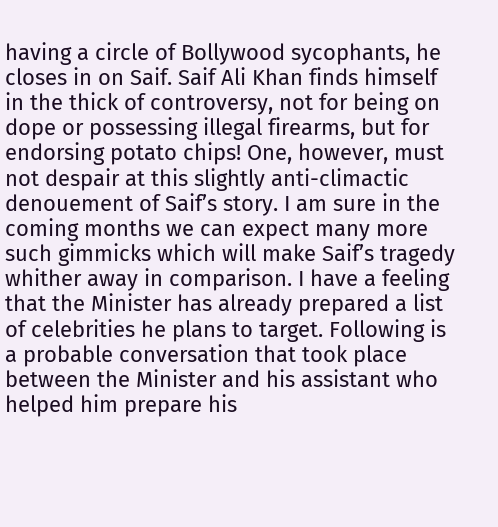having a circle of Bollywood sycophants, he closes in on Saif. Saif Ali Khan finds himself in the thick of controversy, not for being on dope or possessing illegal firearms, but for endorsing potato chips! One, however, must not despair at this slightly anti-climactic denouement of Saif’s story. I am sure in the coming months we can expect many more such gimmicks which will make Saif’s tragedy whither away in comparison. I have a feeling that the Minister has already prepared a list of celebrities he plans to target. Following is a probable conversation that took place between the Minister and his assistant who helped him prepare his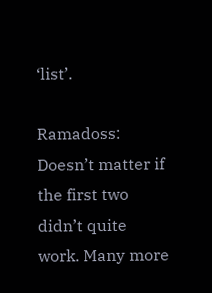‘list’.

Ramadoss: Doesn’t matter if the first two didn’t quite work. Many more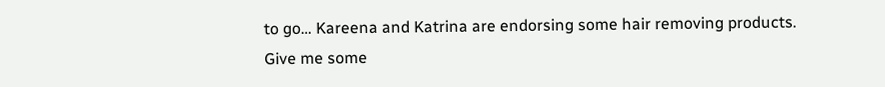to go… Kareena and Katrina are endorsing some hair removing products. Give me some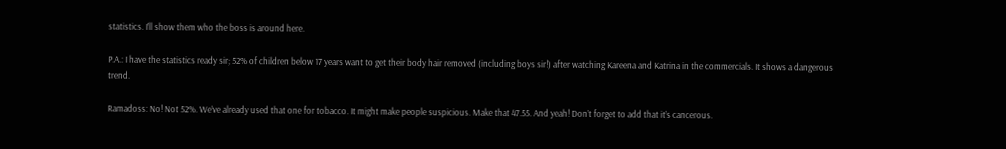statistics. I’ll show them who the boss is around here.

P.A.: I have the statistics ready sir; 52% of children below 17 years want to get their body hair removed (including boys sir!) after watching Kareena and Katrina in the commercials. It shows a dangerous trend.

Ramadoss: No! Not 52%. We’ve already used that one for tobacco. It might make people suspicious. Make that 47.55. And yeah! Don’t forget to add that it’s cancerous.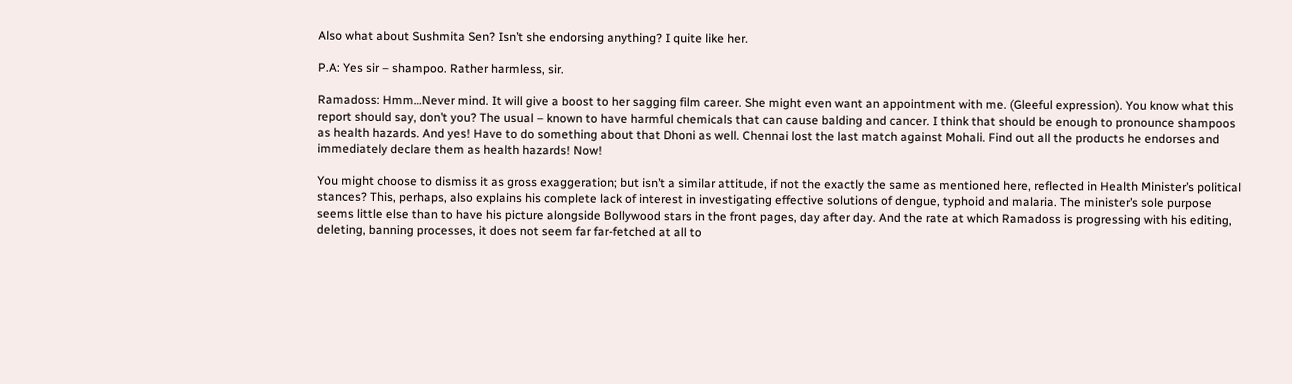Also what about Sushmita Sen? Isn’t she endorsing anything? I quite like her.

P.A: Yes sir – shampoo. Rather harmless, sir.

Ramadoss: Hmm…Never mind. It will give a boost to her sagging film career. She might even want an appointment with me. (Gleeful expression). You know what this report should say, don’t you? The usual – known to have harmful chemicals that can cause balding and cancer. I think that should be enough to pronounce shampoos as health hazards. And yes! Have to do something about that Dhoni as well. Chennai lost the last match against Mohali. Find out all the products he endorses and immediately declare them as health hazards! Now!

You might choose to dismiss it as gross exaggeration; but isn’t a similar attitude, if not the exactly the same as mentioned here, reflected in Health Minister’s political stances? This, perhaps, also explains his complete lack of interest in investigating effective solutions of dengue, typhoid and malaria. The minister’s sole purpose seems little else than to have his picture alongside Bollywood stars in the front pages, day after day. And the rate at which Ramadoss is progressing with his editing, deleting, banning processes, it does not seem far far-fetched at all to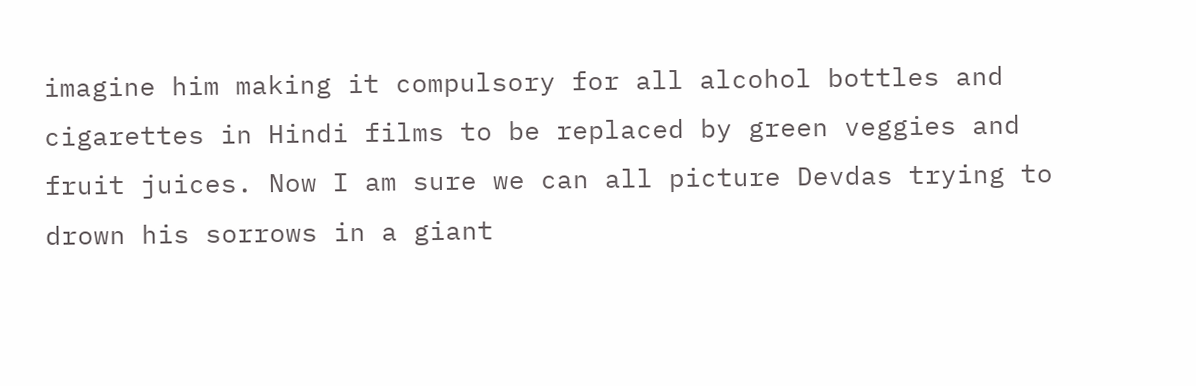imagine him making it compulsory for all alcohol bottles and cigarettes in Hindi films to be replaced by green veggies and fruit juices. Now I am sure we can all picture Devdas trying to drown his sorrows in a giant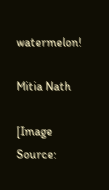watermelon!

Mitia Nath

[Image Source: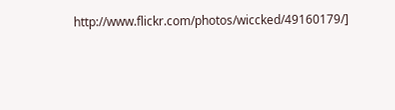http://www.flickr.com/photos/wiccked/49160179/]